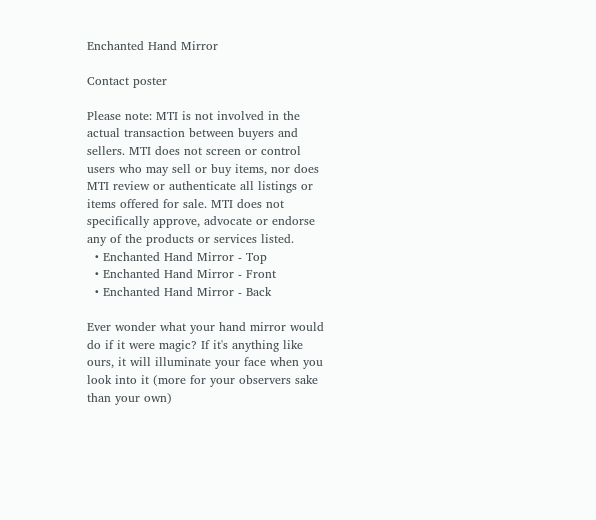Enchanted Hand Mirror

Contact poster

Please note: MTI is not involved in the actual transaction between buyers and sellers. MTI does not screen or control users who may sell or buy items, nor does MTI review or authenticate all listings or items offered for sale. MTI does not specifically approve, advocate or endorse any of the products or services listed.
  • Enchanted Hand Mirror - Top
  • Enchanted Hand Mirror - Front
  • Enchanted Hand Mirror - Back

Ever wonder what your hand mirror would do if it were magic? If it's anything like ours, it will illuminate your face when you look into it (more for your observers sake than your own)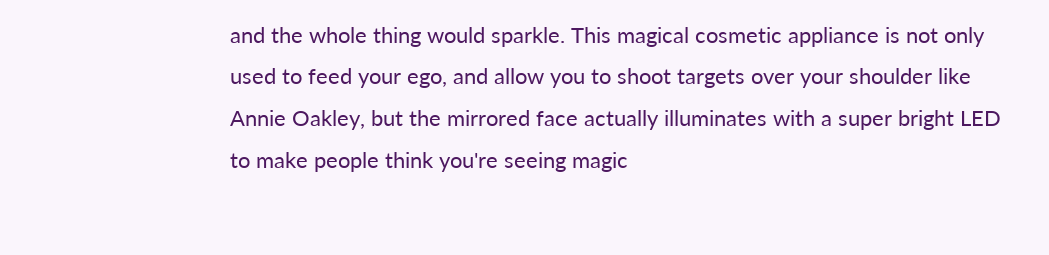and the whole thing would sparkle. This magical cosmetic appliance is not only used to feed your ego, and allow you to shoot targets over your shoulder like Annie Oakley, but the mirrored face actually illuminates with a super bright LED to make people think you're seeing magic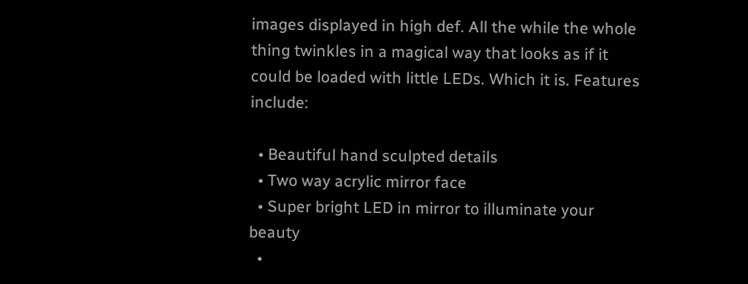images displayed in high def. All the while the whole thing twinkles in a magical way that looks as if it could be loaded with little LEDs. Which it is. Features include:

  • Beautiful hand sculpted details
  • Two way acrylic mirror face
  • Super bright LED in mirror to illuminate your beauty
  •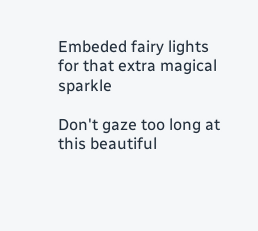Embeded fairy lights for that extra magical sparkle

Don't gaze too long at this beautiful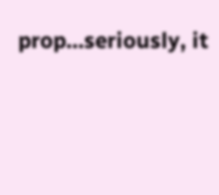prop...seriously, it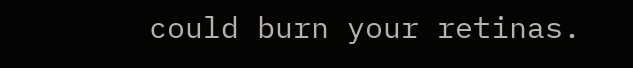could burn your retinas.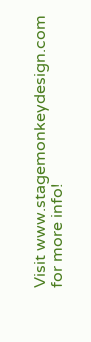Visit www.stagemonkeydesign.com for more info!